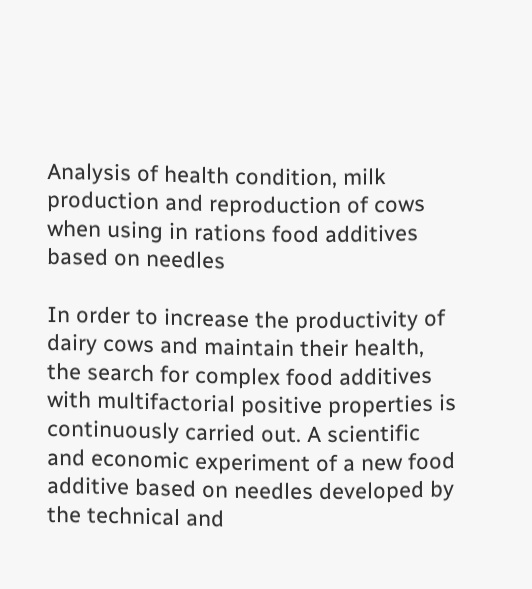Analysis of health condition, milk production and reproduction of cows when using in rations food additives based on needles

In order to increase the productivity of dairy cows and maintain their health, the search for complex food additives with multifactorial positive properties is continuously carried out. A scientific and economic experiment of a new food additive based on needles developed by the technical and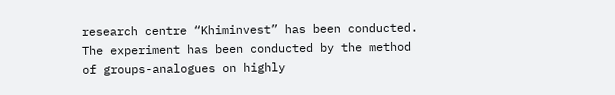research centre “Khiminvest” has been conducted. The experiment has been conducted by the method of groups-analogues on highly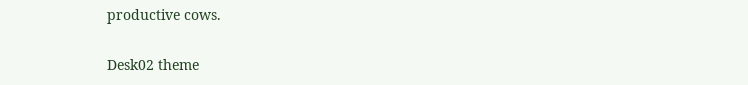productive cows.

Desk02 theme